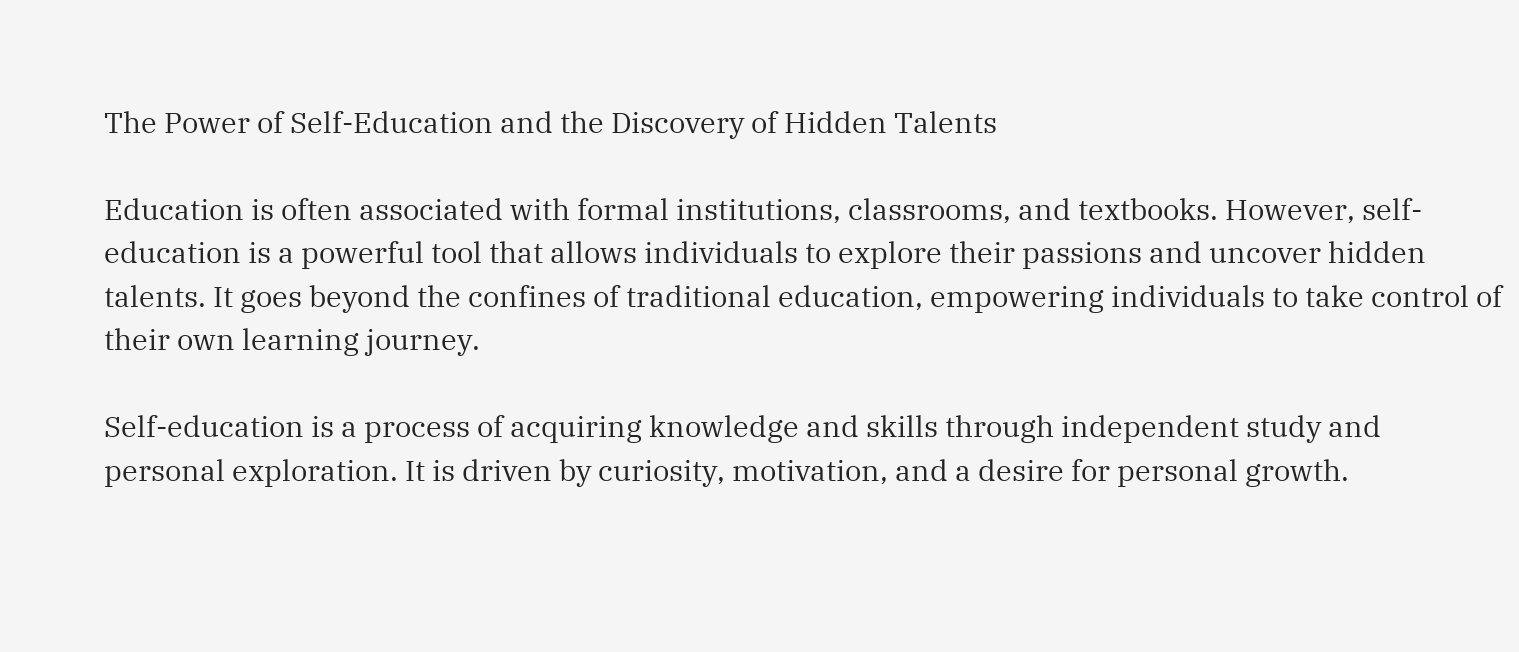The Power of Self-Education and the Discovery of Hidden Talents

Education is often associated with formal institutions, classrooms, and textbooks. However, self-education is a powerful tool that allows individuals to explore their passions and uncover hidden talents. It goes beyond the confines of traditional education, empowering individuals to take control of their own learning journey.

Self-education is a process of acquiring knowledge and skills through independent study and personal exploration. It is driven by curiosity, motivation, and a desire for personal growth.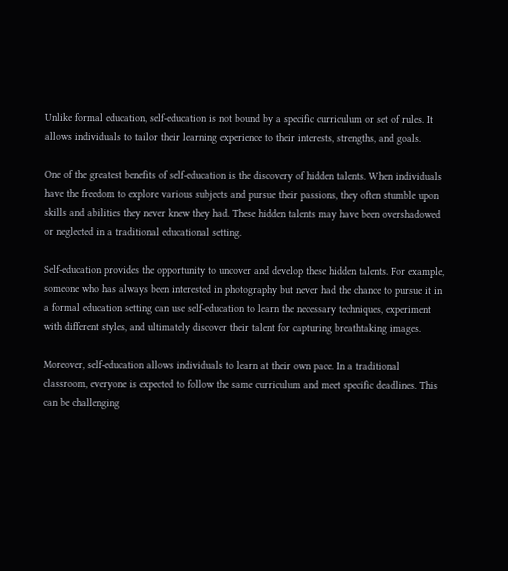Unlike formal education, self-education is not bound by a specific curriculum or set of rules. It allows individuals to tailor their learning experience to their interests, strengths, and goals.

One of the greatest benefits of self-education is the discovery of hidden talents. When individuals have the freedom to explore various subjects and pursue their passions, they often stumble upon skills and abilities they never knew they had. These hidden talents may have been overshadowed or neglected in a traditional educational setting.

Self-education provides the opportunity to uncover and develop these hidden talents. For example, someone who has always been interested in photography but never had the chance to pursue it in a formal education setting can use self-education to learn the necessary techniques, experiment with different styles, and ultimately discover their talent for capturing breathtaking images.

Moreover, self-education allows individuals to learn at their own pace. In a traditional classroom, everyone is expected to follow the same curriculum and meet specific deadlines. This can be challenging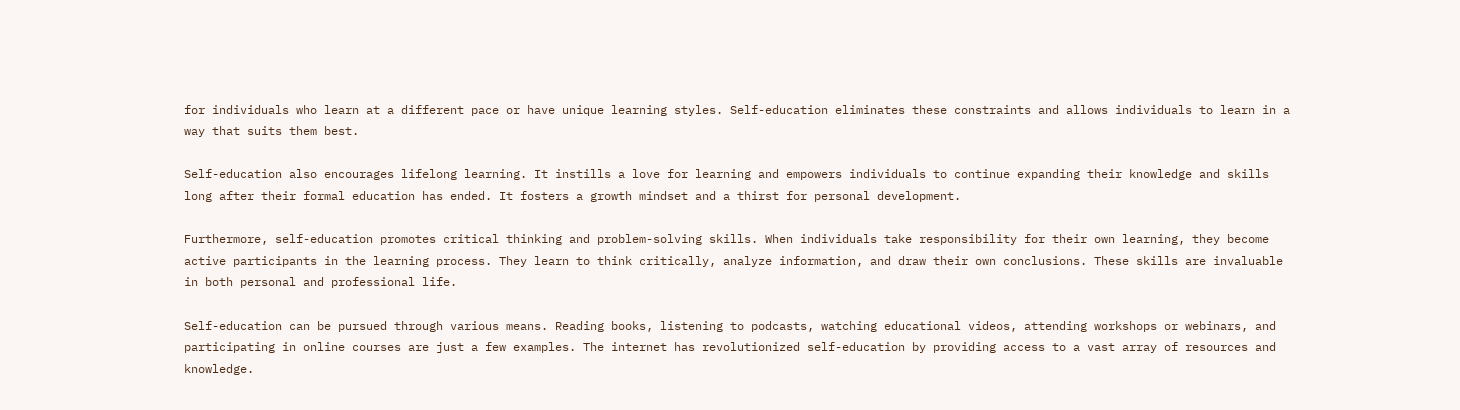for individuals who learn at a different pace or have unique learning styles. Self-education eliminates these constraints and allows individuals to learn in a way that suits them best.

Self-education also encourages lifelong learning. It instills a love for learning and empowers individuals to continue expanding their knowledge and skills long after their formal education has ended. It fosters a growth mindset and a thirst for personal development.

Furthermore, self-education promotes critical thinking and problem-solving skills. When individuals take responsibility for their own learning, they become active participants in the learning process. They learn to think critically, analyze information, and draw their own conclusions. These skills are invaluable in both personal and professional life.

Self-education can be pursued through various means. Reading books, listening to podcasts, watching educational videos, attending workshops or webinars, and participating in online courses are just a few examples. The internet has revolutionized self-education by providing access to a vast array of resources and knowledge.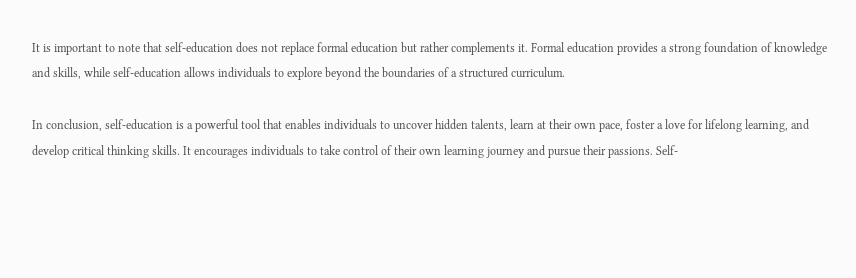It is important to note that self-education does not replace formal education but rather complements it. Formal education provides a strong foundation of knowledge and skills, while self-education allows individuals to explore beyond the boundaries of a structured curriculum.

In conclusion, self-education is a powerful tool that enables individuals to uncover hidden talents, learn at their own pace, foster a love for lifelong learning, and develop critical thinking skills. It encourages individuals to take control of their own learning journey and pursue their passions. Self-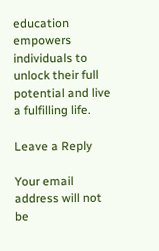education empowers individuals to unlock their full potential and live a fulfilling life.

Leave a Reply

Your email address will not be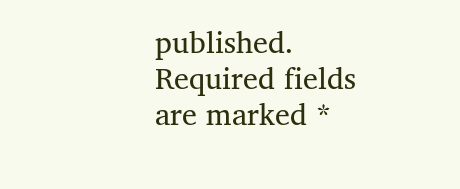published. Required fields are marked *